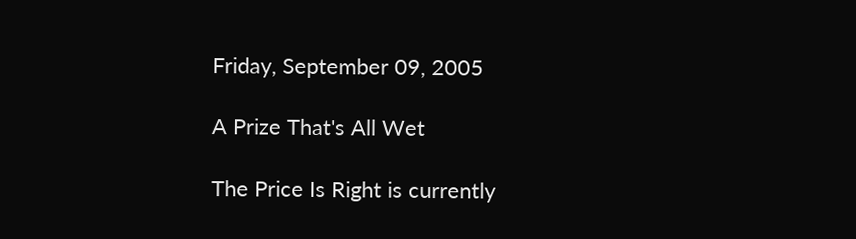Friday, September 09, 2005

A Prize That's All Wet

The Price Is Right is currently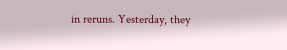in reruns. Yesterday, they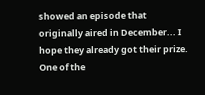showed an episode that originally aired in December... I hope they already got their prize. One of the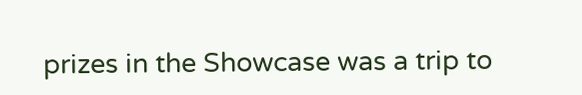prizes in the Showcase was a trip to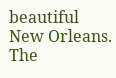beautiful New Orleans. The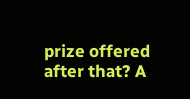prize offered after that? A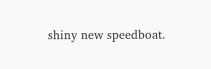shiny new speedboat.